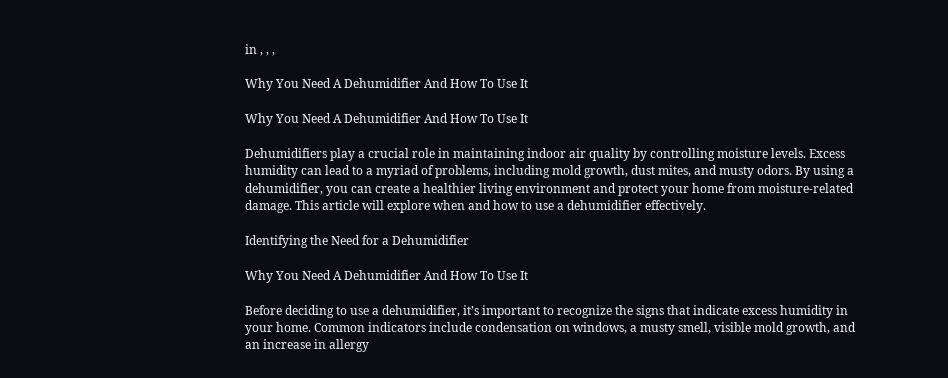in , , ,

Why You Need A Dehumidifier And How To Use It

Why You Need A Dehumidifier And How To Use It

Dehumidifiers play a crucial role in maintaining indoor air quality by controlling moisture levels. Excess humidity can lead to a myriad of problems, including mold growth, dust mites, and musty odors. By using a dehumidifier, you can create a healthier living environment and protect your home from moisture-related damage. This article will explore when and how to use a dehumidifier effectively.

Identifying the Need for a Dehumidifier

Why You Need A Dehumidifier And How To Use It

Before deciding to use a dehumidifier, it’s important to recognize the signs that indicate excess humidity in your home. Common indicators include condensation on windows, a musty smell, visible mold growth, and an increase in allergy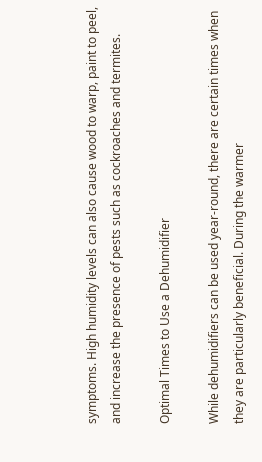symptoms. High humidity levels can also cause wood to warp, paint to peel, and increase the presence of pests such as cockroaches and termites.

Optimal Times to Use a Dehumidifier

While dehumidifiers can be used year-round, there are certain times when they are particularly beneficial. During the warmer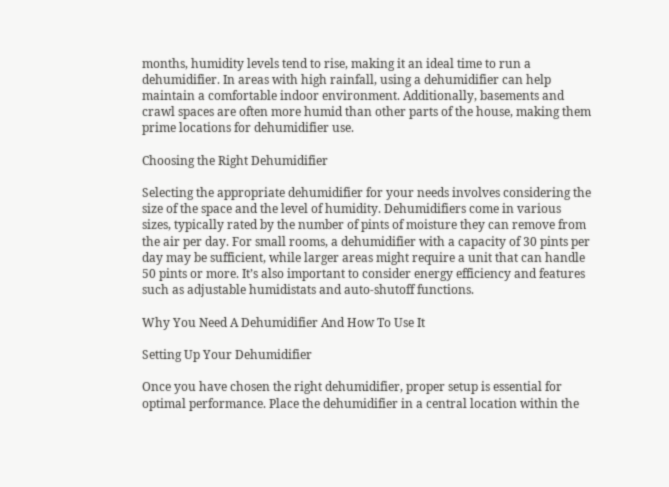months, humidity levels tend to rise, making it an ideal time to run a dehumidifier. In areas with high rainfall, using a dehumidifier can help maintain a comfortable indoor environment. Additionally, basements and crawl spaces are often more humid than other parts of the house, making them prime locations for dehumidifier use.

Choosing the Right Dehumidifier

Selecting the appropriate dehumidifier for your needs involves considering the size of the space and the level of humidity. Dehumidifiers come in various sizes, typically rated by the number of pints of moisture they can remove from the air per day. For small rooms, a dehumidifier with a capacity of 30 pints per day may be sufficient, while larger areas might require a unit that can handle 50 pints or more. It’s also important to consider energy efficiency and features such as adjustable humidistats and auto-shutoff functions.

Why You Need A Dehumidifier And How To Use It

Setting Up Your Dehumidifier

Once you have chosen the right dehumidifier, proper setup is essential for optimal performance. Place the dehumidifier in a central location within the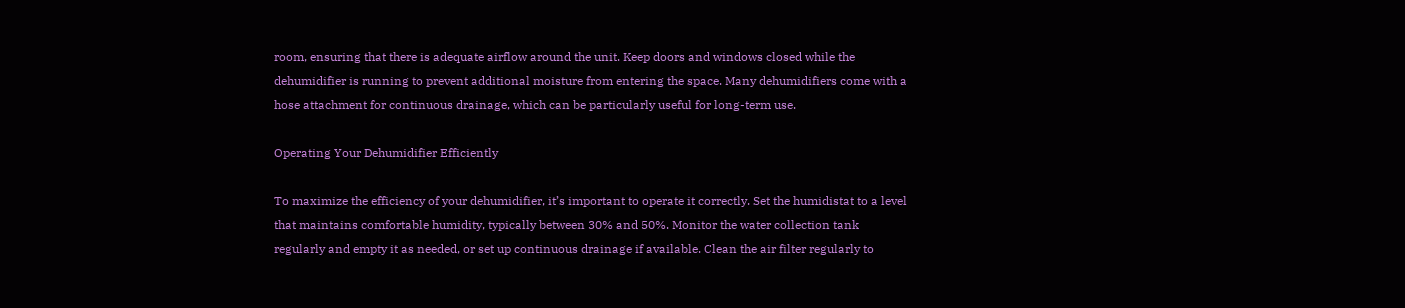room, ensuring that there is adequate airflow around the unit. Keep doors and windows closed while the dehumidifier is running to prevent additional moisture from entering the space. Many dehumidifiers come with a hose attachment for continuous drainage, which can be particularly useful for long-term use.

Operating Your Dehumidifier Efficiently

To maximize the efficiency of your dehumidifier, it’s important to operate it correctly. Set the humidistat to a level that maintains comfortable humidity, typically between 30% and 50%. Monitor the water collection tank regularly and empty it as needed, or set up continuous drainage if available. Clean the air filter regularly to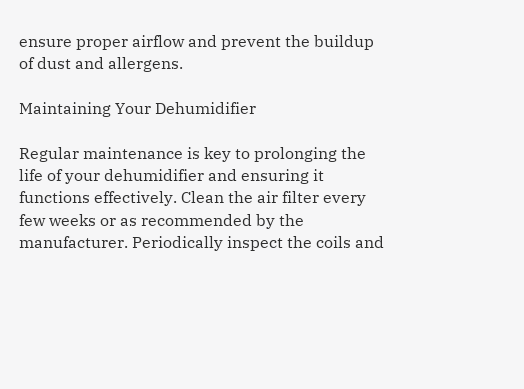ensure proper airflow and prevent the buildup of dust and allergens.

Maintaining Your Dehumidifier

Regular maintenance is key to prolonging the life of your dehumidifier and ensuring it functions effectively. Clean the air filter every few weeks or as recommended by the manufacturer. Periodically inspect the coils and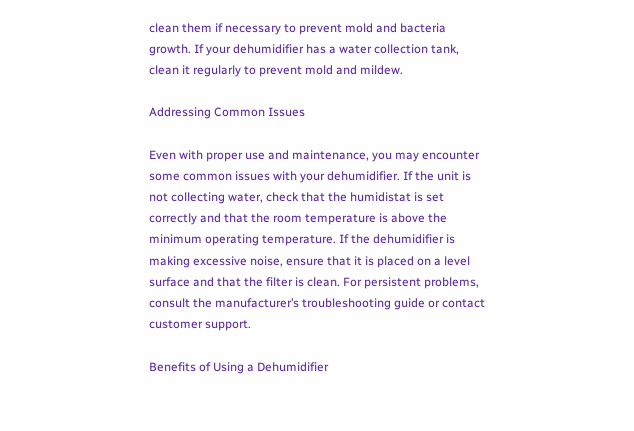clean them if necessary to prevent mold and bacteria growth. If your dehumidifier has a water collection tank, clean it regularly to prevent mold and mildew.

Addressing Common Issues

Even with proper use and maintenance, you may encounter some common issues with your dehumidifier. If the unit is not collecting water, check that the humidistat is set correctly and that the room temperature is above the minimum operating temperature. If the dehumidifier is making excessive noise, ensure that it is placed on a level surface and that the filter is clean. For persistent problems, consult the manufacturer’s troubleshooting guide or contact customer support.

Benefits of Using a Dehumidifier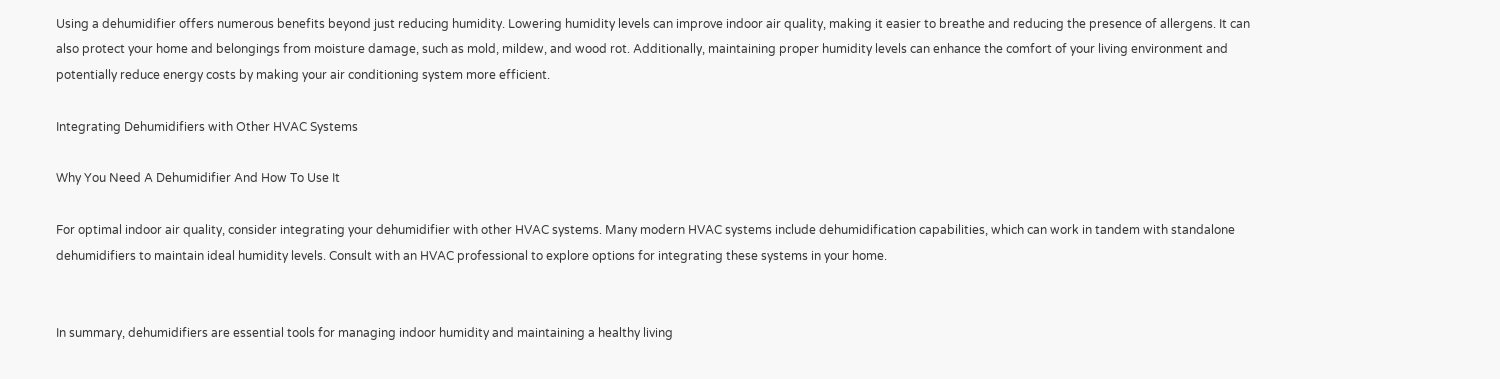Using a dehumidifier offers numerous benefits beyond just reducing humidity. Lowering humidity levels can improve indoor air quality, making it easier to breathe and reducing the presence of allergens. It can also protect your home and belongings from moisture damage, such as mold, mildew, and wood rot. Additionally, maintaining proper humidity levels can enhance the comfort of your living environment and potentially reduce energy costs by making your air conditioning system more efficient.

Integrating Dehumidifiers with Other HVAC Systems

Why You Need A Dehumidifier And How To Use It

For optimal indoor air quality, consider integrating your dehumidifier with other HVAC systems. Many modern HVAC systems include dehumidification capabilities, which can work in tandem with standalone dehumidifiers to maintain ideal humidity levels. Consult with an HVAC professional to explore options for integrating these systems in your home.


In summary, dehumidifiers are essential tools for managing indoor humidity and maintaining a healthy living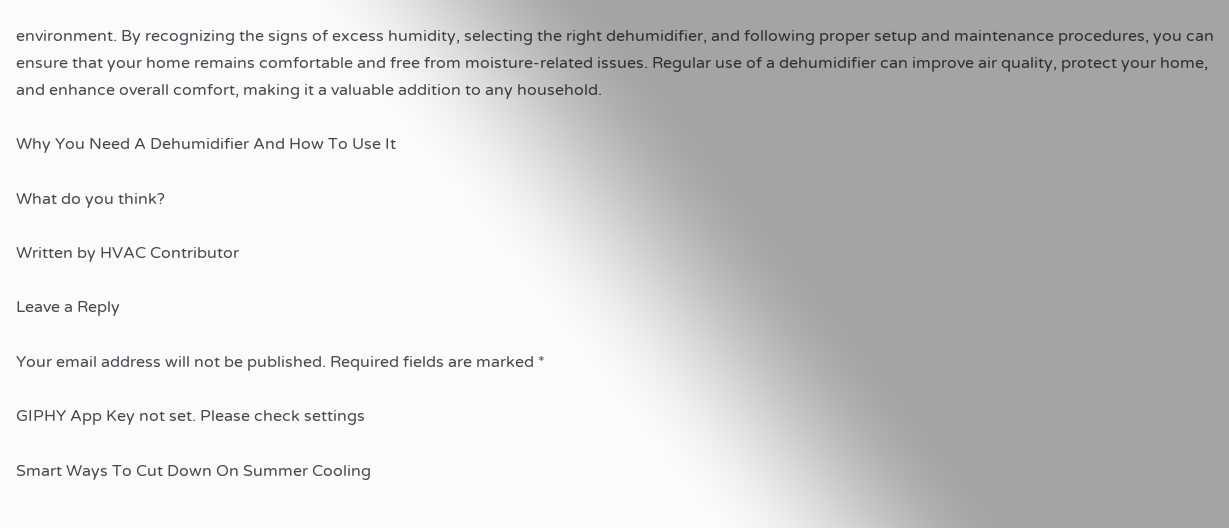environment. By recognizing the signs of excess humidity, selecting the right dehumidifier, and following proper setup and maintenance procedures, you can ensure that your home remains comfortable and free from moisture-related issues. Regular use of a dehumidifier can improve air quality, protect your home, and enhance overall comfort, making it a valuable addition to any household.

Why You Need A Dehumidifier And How To Use It

What do you think?

Written by HVAC Contributor

Leave a Reply

Your email address will not be published. Required fields are marked *

GIPHY App Key not set. Please check settings

Smart Ways To Cut Down On Summer Cooling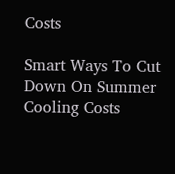Costs

Smart Ways To Cut Down On Summer Cooling Costs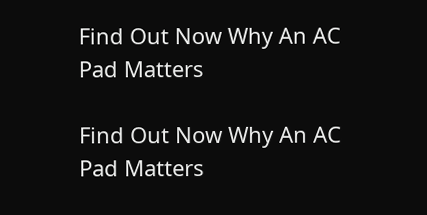Find Out Now Why An AC Pad Matters

Find Out Now Why An AC Pad Matters